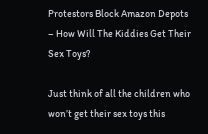Protestors Block Amazon Depots – How Will The Kiddies Get Their Sex Toys?

Just think of all the children who won’t get their sex toys this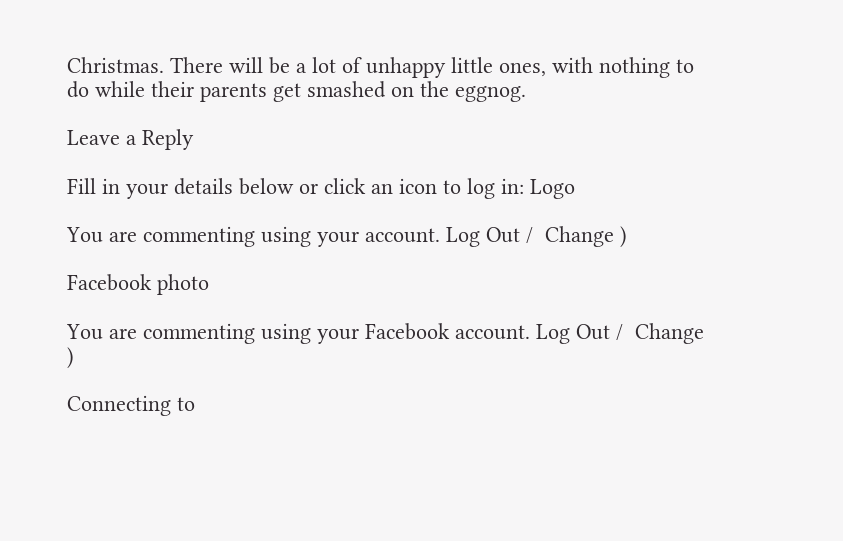Christmas. There will be a lot of unhappy little ones, with nothing to do while their parents get smashed on the eggnog.

Leave a Reply

Fill in your details below or click an icon to log in: Logo

You are commenting using your account. Log Out /  Change )

Facebook photo

You are commenting using your Facebook account. Log Out /  Change )

Connecting to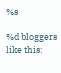%s

%d bloggers like this: